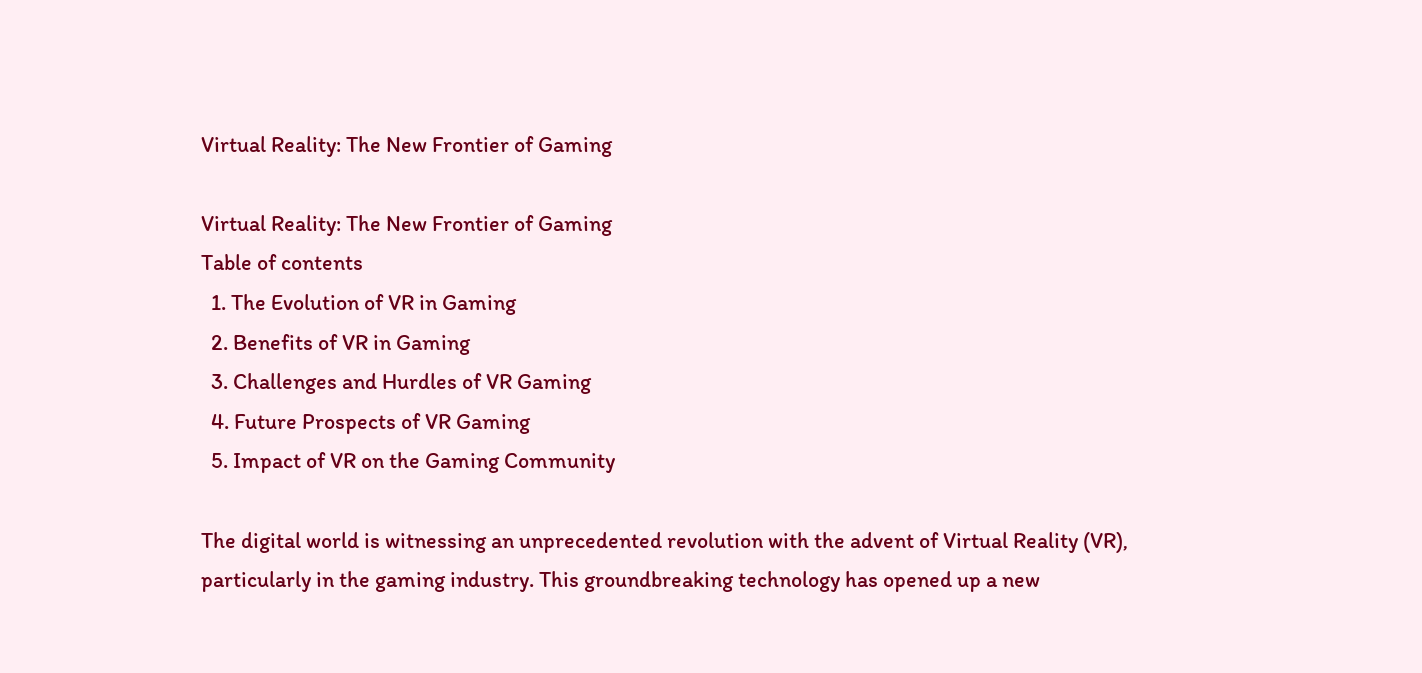Virtual Reality: The New Frontier of Gaming

Virtual Reality: The New Frontier of Gaming
Table of contents
  1. The Evolution of VR in Gaming
  2. Benefits of VR in Gaming
  3. Challenges and Hurdles of VR Gaming
  4. Future Prospects of VR Gaming
  5. Impact of VR on the Gaming Community

The digital world is witnessing an unprecedented revolution with the advent of Virtual Reality (VR), particularly in the gaming industry. This groundbreaking technology has opened up a new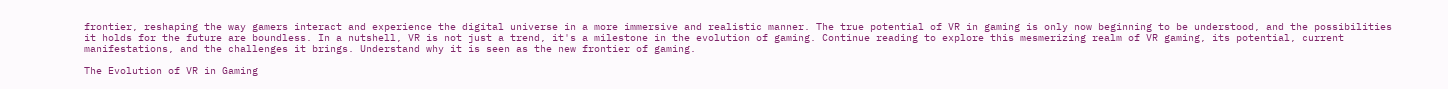frontier, reshaping the way gamers interact and experience the digital universe in a more immersive and realistic manner. The true potential of VR in gaming is only now beginning to be understood, and the possibilities it holds for the future are boundless. In a nutshell, VR is not just a trend, it's a milestone in the evolution of gaming. Continue reading to explore this mesmerizing realm of VR gaming, its potential, current manifestations, and the challenges it brings. Understand why it is seen as the new frontier of gaming.

The Evolution of VR in Gaming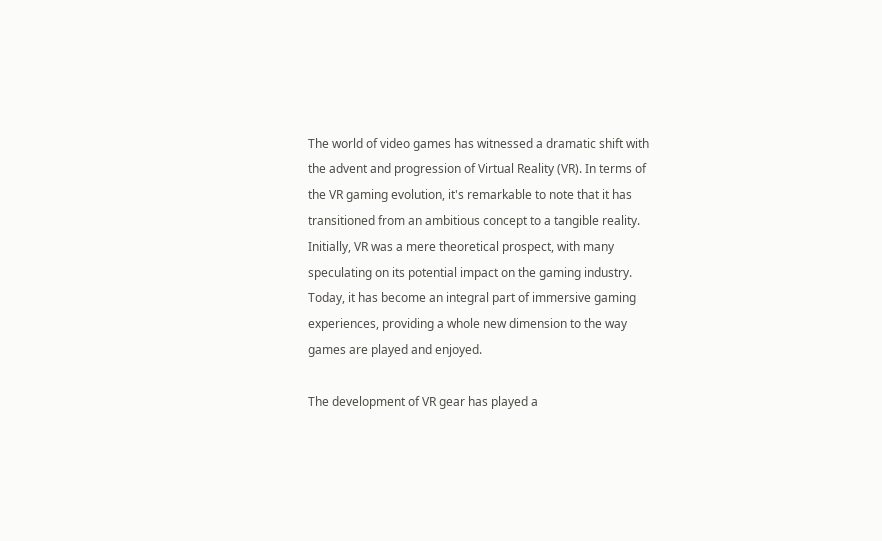The world of video games has witnessed a dramatic shift with the advent and progression of Virtual Reality (VR). In terms of the VR gaming evolution, it's remarkable to note that it has transitioned from an ambitious concept to a tangible reality. Initially, VR was a mere theoretical prospect, with many speculating on its potential impact on the gaming industry. Today, it has become an integral part of immersive gaming experiences, providing a whole new dimension to the way games are played and enjoyed.

The development of VR gear has played a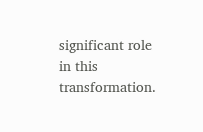significant role in this transformation.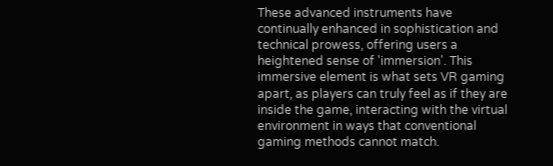These advanced instruments have continually enhanced in sophistication and technical prowess, offering users a heightened sense of 'immersion'. This immersive element is what sets VR gaming apart, as players can truly feel as if they are inside the game, interacting with the virtual environment in ways that conventional gaming methods cannot match.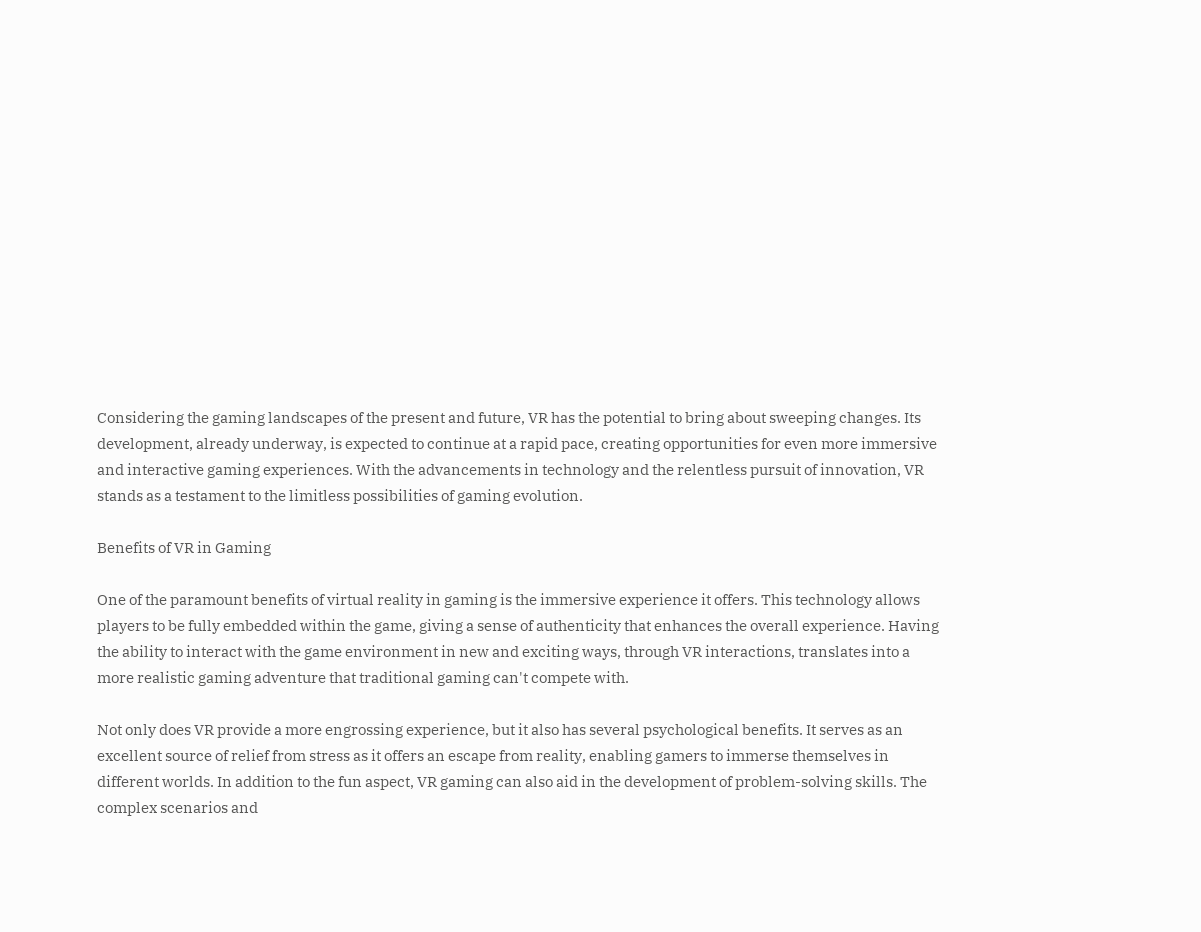Considering the gaming landscapes of the present and future, VR has the potential to bring about sweeping changes. Its development, already underway, is expected to continue at a rapid pace, creating opportunities for even more immersive and interactive gaming experiences. With the advancements in technology and the relentless pursuit of innovation, VR stands as a testament to the limitless possibilities of gaming evolution.

Benefits of VR in Gaming

One of the paramount benefits of virtual reality in gaming is the immersive experience it offers. This technology allows players to be fully embedded within the game, giving a sense of authenticity that enhances the overall experience. Having the ability to interact with the game environment in new and exciting ways, through VR interactions, translates into a more realistic gaming adventure that traditional gaming can't compete with.

Not only does VR provide a more engrossing experience, but it also has several psychological benefits. It serves as an excellent source of relief from stress as it offers an escape from reality, enabling gamers to immerse themselves in different worlds. In addition to the fun aspect, VR gaming can also aid in the development of problem-solving skills. The complex scenarios and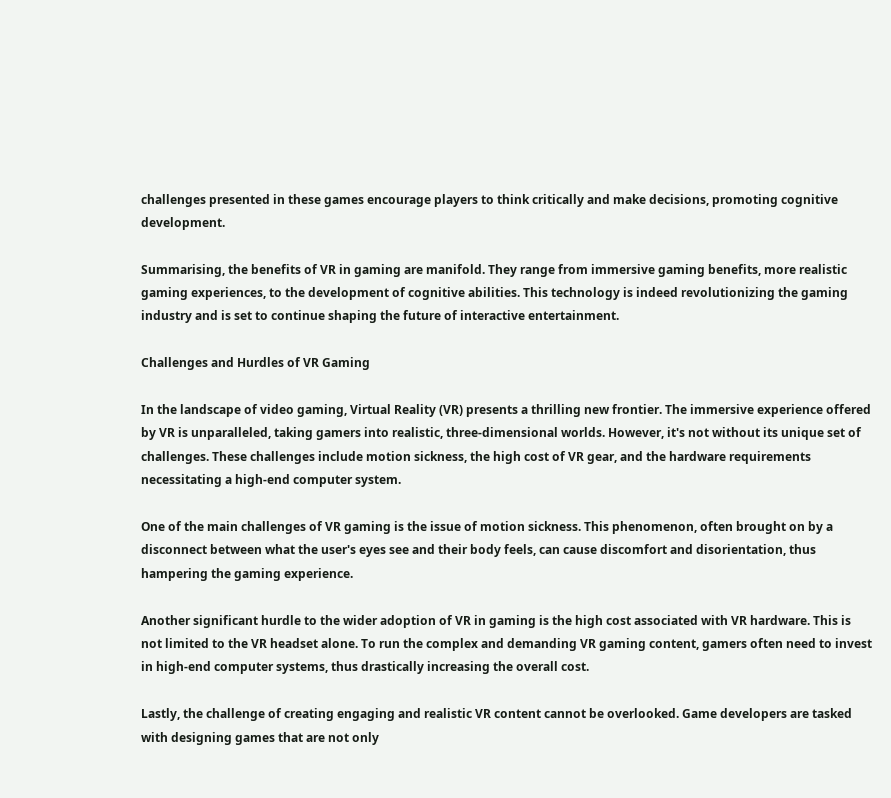challenges presented in these games encourage players to think critically and make decisions, promoting cognitive development.

Summarising, the benefits of VR in gaming are manifold. They range from immersive gaming benefits, more realistic gaming experiences, to the development of cognitive abilities. This technology is indeed revolutionizing the gaming industry and is set to continue shaping the future of interactive entertainment.

Challenges and Hurdles of VR Gaming

In the landscape of video gaming, Virtual Reality (VR) presents a thrilling new frontier. The immersive experience offered by VR is unparalleled, taking gamers into realistic, three-dimensional worlds. However, it's not without its unique set of challenges. These challenges include motion sickness, the high cost of VR gear, and the hardware requirements necessitating a high-end computer system.

One of the main challenges of VR gaming is the issue of motion sickness. This phenomenon, often brought on by a disconnect between what the user's eyes see and their body feels, can cause discomfort and disorientation, thus hampering the gaming experience.

Another significant hurdle to the wider adoption of VR in gaming is the high cost associated with VR hardware. This is not limited to the VR headset alone. To run the complex and demanding VR gaming content, gamers often need to invest in high-end computer systems, thus drastically increasing the overall cost.

Lastly, the challenge of creating engaging and realistic VR content cannot be overlooked. Game developers are tasked with designing games that are not only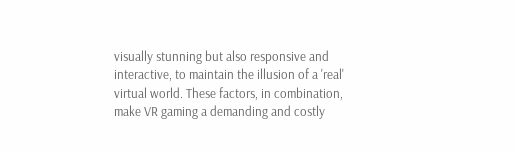visually stunning but also responsive and interactive, to maintain the illusion of a 'real' virtual world. These factors, in combination, make VR gaming a demanding and costly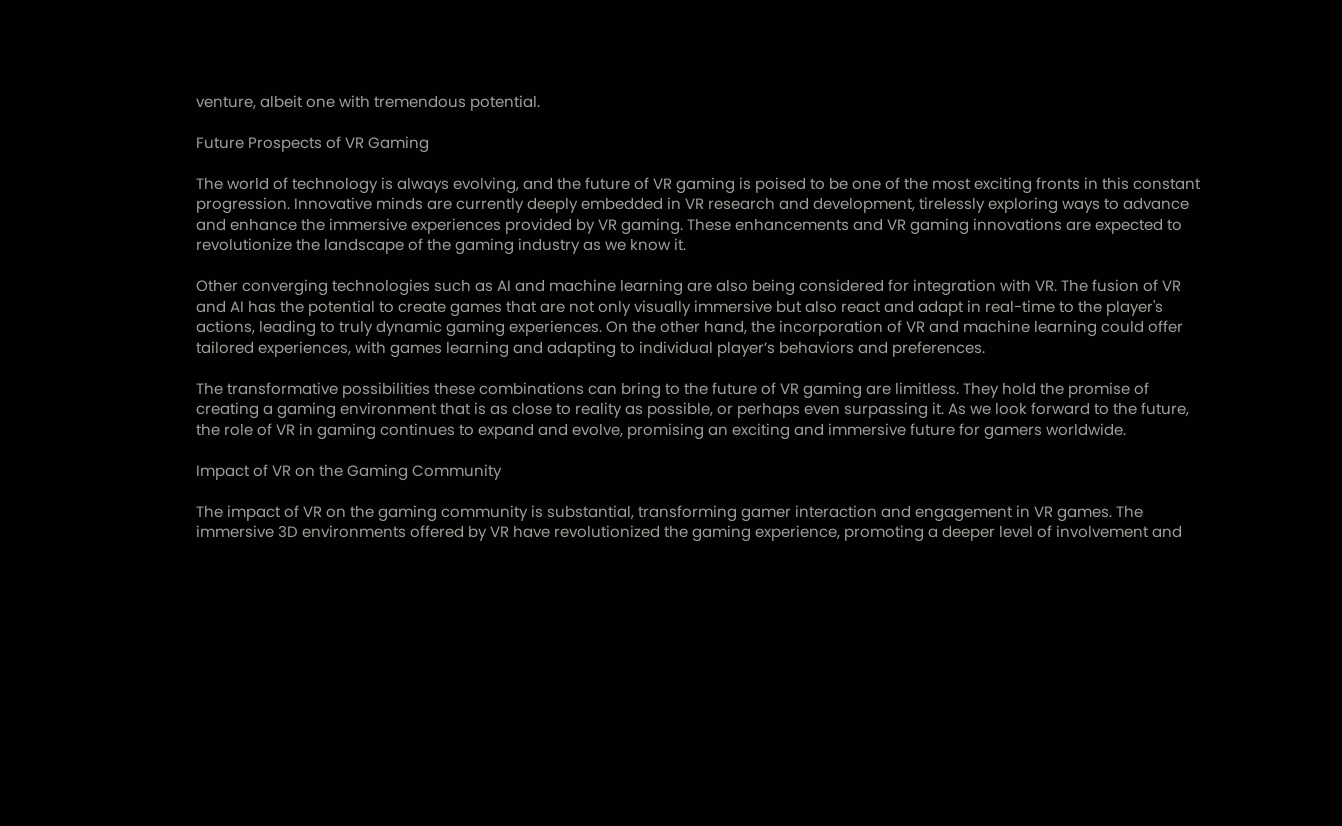venture, albeit one with tremendous potential.

Future Prospects of VR Gaming

The world of technology is always evolving, and the future of VR gaming is poised to be one of the most exciting fronts in this constant progression. Innovative minds are currently deeply embedded in VR research and development, tirelessly exploring ways to advance and enhance the immersive experiences provided by VR gaming. These enhancements and VR gaming innovations are expected to revolutionize the landscape of the gaming industry as we know it.

Other converging technologies such as AI and machine learning are also being considered for integration with VR. The fusion of VR and AI has the potential to create games that are not only visually immersive but also react and adapt in real-time to the player's actions, leading to truly dynamic gaming experiences. On the other hand, the incorporation of VR and machine learning could offer tailored experiences, with games learning and adapting to individual player’s behaviors and preferences.

The transformative possibilities these combinations can bring to the future of VR gaming are limitless. They hold the promise of creating a gaming environment that is as close to reality as possible, or perhaps even surpassing it. As we look forward to the future, the role of VR in gaming continues to expand and evolve, promising an exciting and immersive future for gamers worldwide.

Impact of VR on the Gaming Community

The impact of VR on the gaming community is substantial, transforming gamer interaction and engagement in VR games. The immersive 3D environments offered by VR have revolutionized the gaming experience, promoting a deeper level of involvement and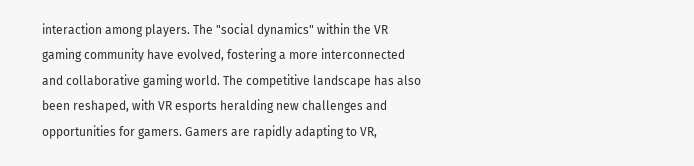interaction among players. The "social dynamics" within the VR gaming community have evolved, fostering a more interconnected and collaborative gaming world. The competitive landscape has also been reshaped, with VR esports heralding new challenges and opportunities for gamers. Gamers are rapidly adapting to VR,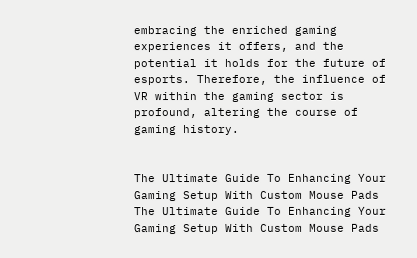embracing the enriched gaming experiences it offers, and the potential it holds for the future of esports. Therefore, the influence of VR within the gaming sector is profound, altering the course of gaming history.


The Ultimate Guide To Enhancing Your Gaming Setup With Custom Mouse Pads
The Ultimate Guide To Enhancing Your Gaming Setup With Custom Mouse Pads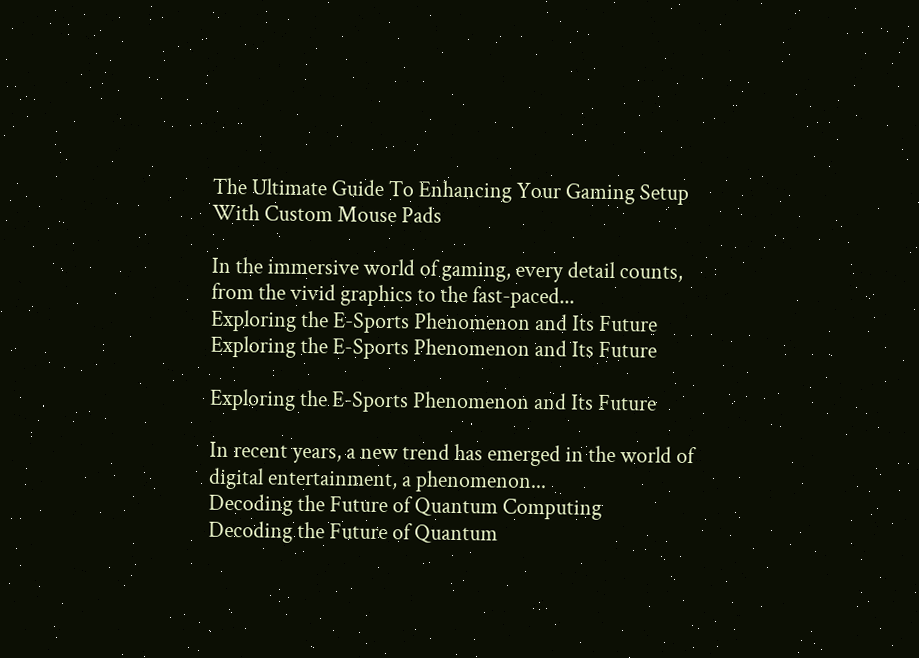The Ultimate Guide To Enhancing Your Gaming Setup With Custom Mouse Pads

In the immersive world of gaming, every detail counts, from the vivid graphics to the fast-paced...
Exploring the E-Sports Phenomenon and Its Future
Exploring the E-Sports Phenomenon and Its Future

Exploring the E-Sports Phenomenon and Its Future

In recent years, a new trend has emerged in the world of digital entertainment, a phenomenon...
Decoding the Future of Quantum Computing
Decoding the Future of Quantum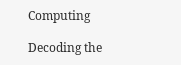Computing

Decoding the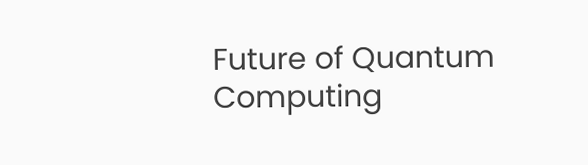Future of Quantum Computing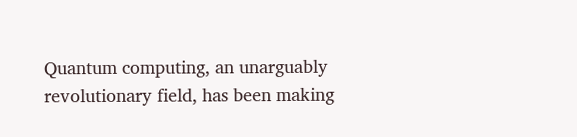Quantum computing, an unarguably revolutionary field, has been making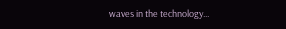waves in the technology...